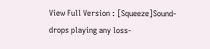View Full Version : [Squeeze]Sound-drops playing any loss-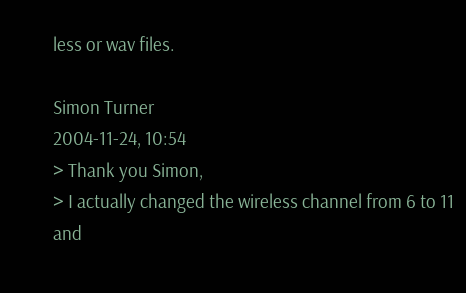less or wav files.

Simon Turner
2004-11-24, 10:54
> Thank you Simon,
> I actually changed the wireless channel from 6 to 11 and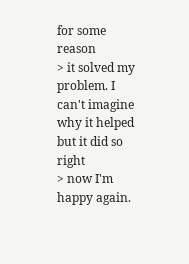for some reason
> it solved my problem. I can't imagine why it helped but it did so right
> now I'm happy again.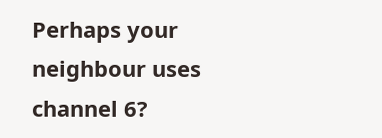Perhaps your neighbour uses channel 6?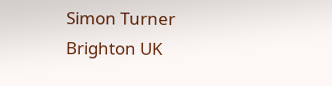Simon Turner
Brighton UK